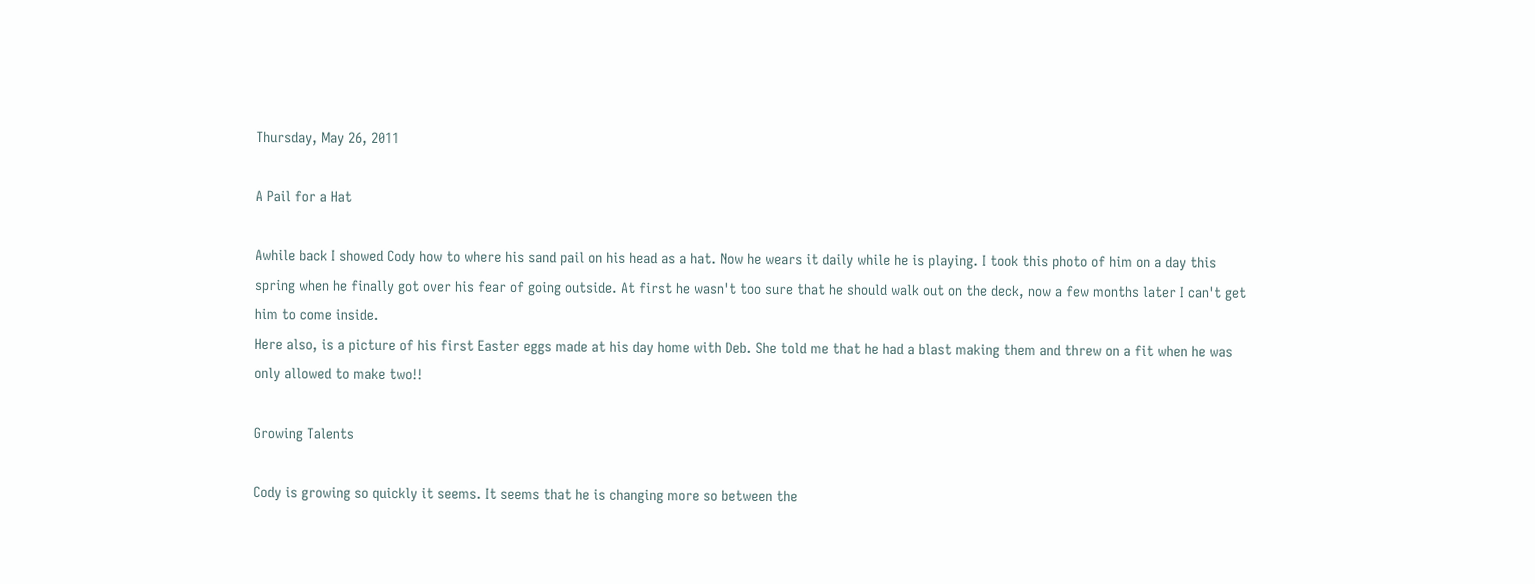Thursday, May 26, 2011

A Pail for a Hat

Awhile back I showed Cody how to where his sand pail on his head as a hat. Now he wears it daily while he is playing. I took this photo of him on a day this spring when he finally got over his fear of going outside. At first he wasn't too sure that he should walk out on the deck, now a few months later I can't get him to come inside.
Here also, is a picture of his first Easter eggs made at his day home with Deb. She told me that he had a blast making them and threw on a fit when he was only allowed to make two!!

Growing Talents

Cody is growing so quickly it seems. It seems that he is changing more so between the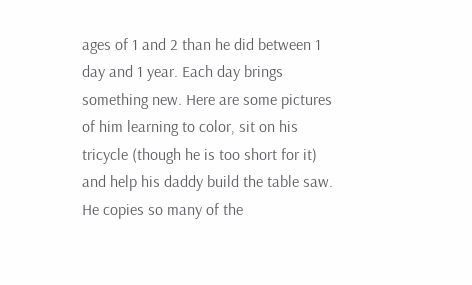ages of 1 and 2 than he did between 1 day and 1 year. Each day brings something new. Here are some pictures of him learning to color, sit on his tricycle (though he is too short for it) and help his daddy build the table saw. He copies so many of the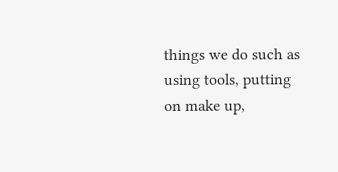things we do such as using tools, putting on make up,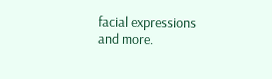facial expressions and more.